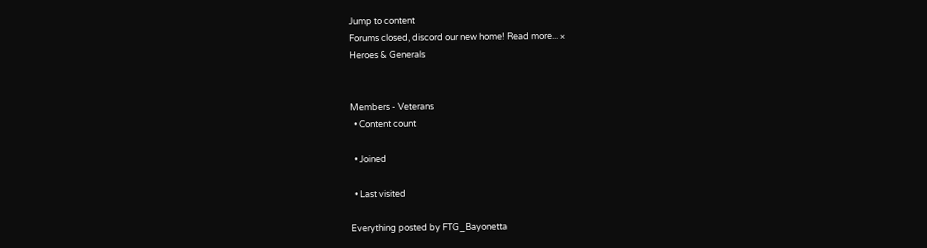Jump to content
Forums closed, discord our new home! Read more... ×
Heroes & Generals


Members - Veterans
  • Content count

  • Joined

  • Last visited

Everything posted by FTG_Bayonetta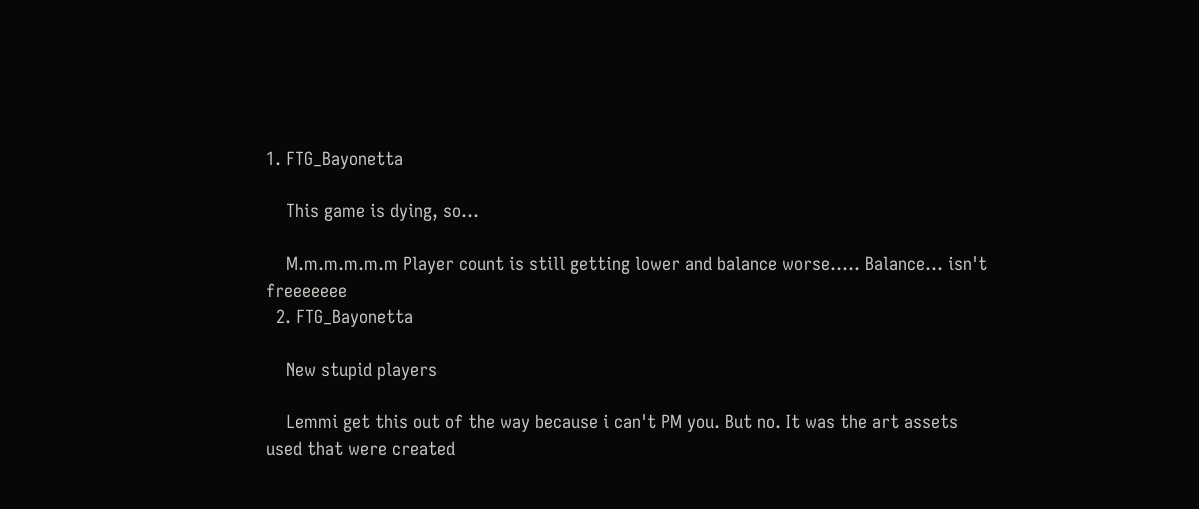1. FTG_Bayonetta

    This game is dying, so...

    M.m.m.m.m.m Player count is still getting lower and balance worse..... Balance... isn't freeeeeee
  2. FTG_Bayonetta

    New stupid players

    Lemmi get this out of the way because i can't PM you. But no. It was the art assets used that were created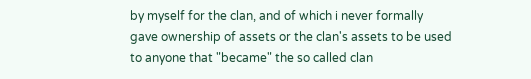by myself for the clan, and of which i never formally gave ownership of assets or the clan's assets to be used to anyone that "became" the so called clan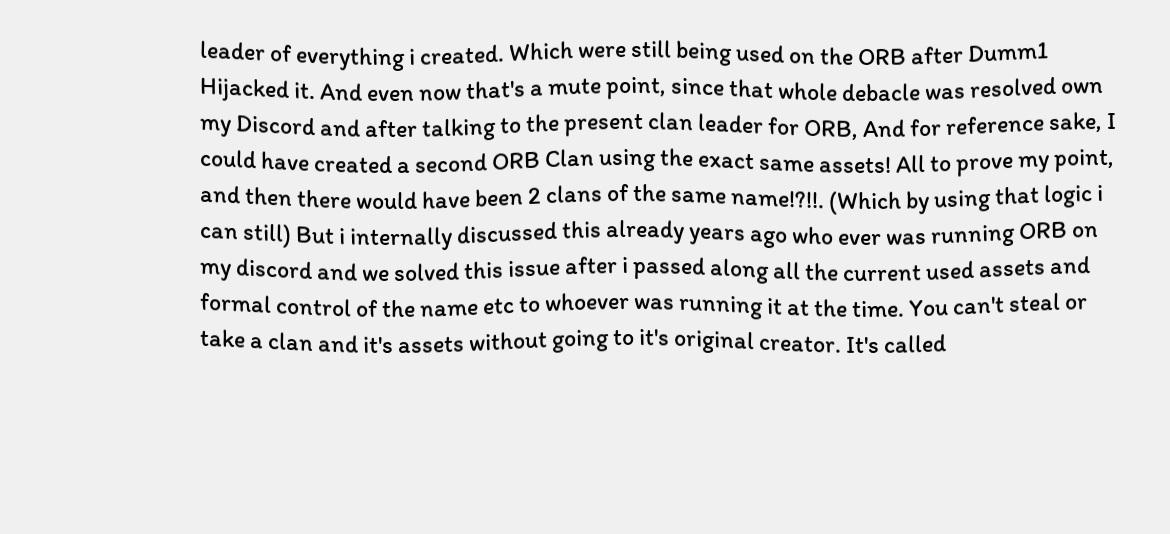leader of everything i created. Which were still being used on the ORB after Dumm1 Hijacked it. And even now that's a mute point, since that whole debacle was resolved own my Discord and after talking to the present clan leader for ORB, And for reference sake, I could have created a second ORB Clan using the exact same assets! All to prove my point, and then there would have been 2 clans of the same name!?!!. (Which by using that logic i can still) But i internally discussed this already years ago who ever was running ORB on my discord and we solved this issue after i passed along all the current used assets and formal control of the name etc to whoever was running it at the time. You can't steal or take a clan and it's assets without going to it's original creator. It's called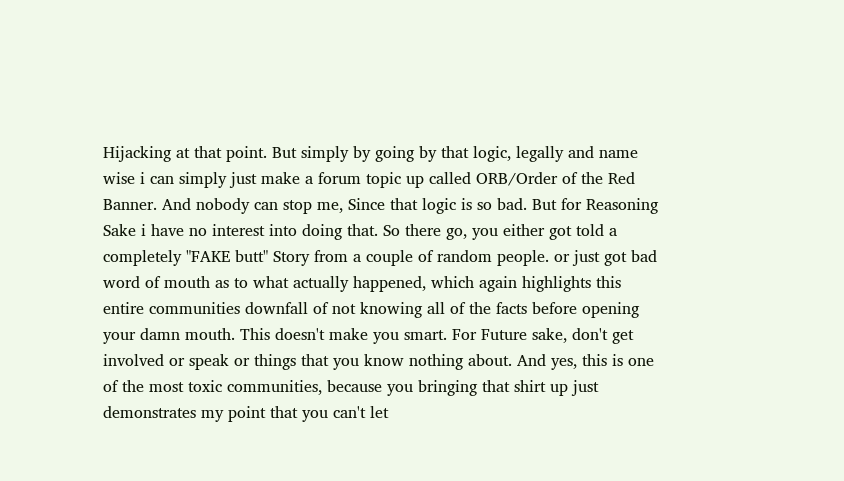Hijacking at that point. But simply by going by that logic, legally and name wise i can simply just make a forum topic up called ORB/Order of the Red Banner. And nobody can stop me, Since that logic is so bad. But for Reasoning Sake i have no interest into doing that. So there go, you either got told a completely "FAKE butt" Story from a couple of random people. or just got bad word of mouth as to what actually happened, which again highlights this entire communities downfall of not knowing all of the facts before opening your damn mouth. This doesn't make you smart. For Future sake, don't get involved or speak or things that you know nothing about. And yes, this is one of the most toxic communities, because you bringing that shirt up just demonstrates my point that you can't let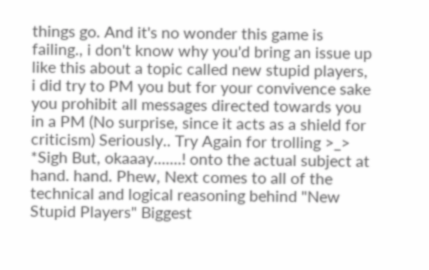things go. And it's no wonder this game is failing., i don't know why you'd bring an issue up like this about a topic called new stupid players, i did try to PM you but for your convivence sake you prohibit all messages directed towards you in a PM (No surprise, since it acts as a shield for criticism) Seriously.. Try Again for trolling >_> *Sigh But, okaaay.......! onto the actual subject at hand. hand. Phew, Next comes to all of the technical and logical reasoning behind "New Stupid Players" Biggest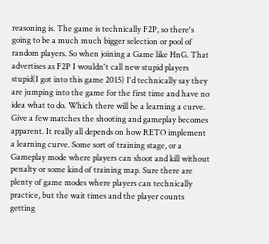reasoning is. The game is technically F2P, so there's going to be a much much bigger selection or pool of random players. So when joining a Game like HnG. That advertises as F2P I wouldn't call new stupid players stupid(I got into this game 2015) I'd technically say they are jumping into the game for the first time and have no idea what to do. Which there will be a learning a curve. Give a few matches the shooting and gameplay becomes apparent. It really all depends on how RETO implement a learning curve. Some sort of training stage, or a Gameplay mode where players can shoot and kill without penalty or some kind of training map. Sure there are plenty of game modes where players can technically practice, but the wait times and the player counts getting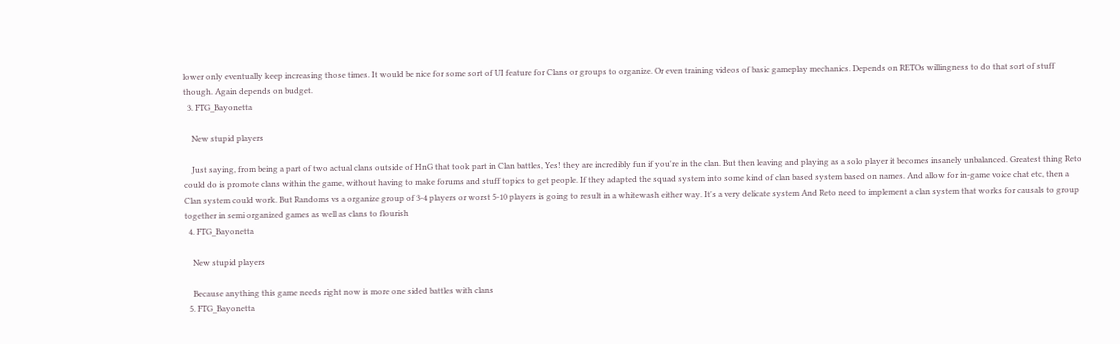lower only eventually keep increasing those times. It would be nice for some sort of UI feature for Clans or groups to organize. Or even training videos of basic gameplay mechanics. Depends on RETOs willingness to do that sort of stuff though. Again depends on budget.
  3. FTG_Bayonetta

    New stupid players

    Just saying, from being a part of two actual clans outside of HnG that took part in Clan battles, Yes! they are incredibly fun if you're in the clan. But then leaving and playing as a solo player it becomes insanely unbalanced. Greatest thing Reto could do is promote clans within the game, without having to make forums and stuff topics to get people. If they adapted the squad system into some kind of clan based system based on names. And allow for in-game voice chat etc, then a Clan system could work. But Randoms vs a organize group of 3-4 players or worst 5-10 players is going to result in a whitewash either way. It's a very delicate system And Reto need to implement a clan system that works for causals to group together in semi organized games as well as clans to flourish
  4. FTG_Bayonetta

    New stupid players

    Because anything this game needs right now is more one sided battles with clans
  5. FTG_Bayonetta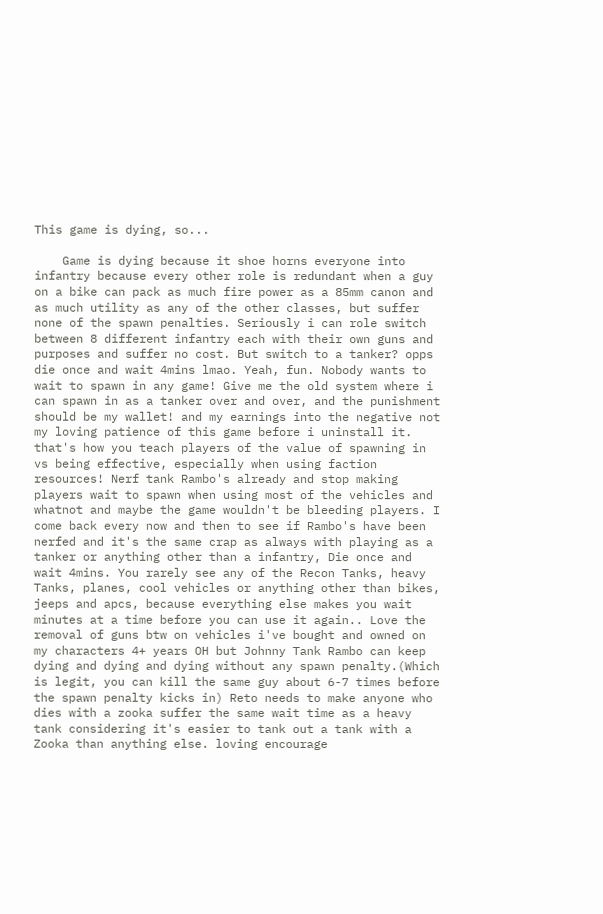This game is dying, so...

    Game is dying because it shoe horns everyone into infantry because every other role is redundant when a guy on a bike can pack as much fire power as a 85mm canon and as much utility as any of the other classes, but suffer none of the spawn penalties. Seriously i can role switch between 8 different infantry each with their own guns and purposes and suffer no cost. But switch to a tanker? opps die once and wait 4mins lmao. Yeah, fun. Nobody wants to wait to spawn in any game! Give me the old system where i can spawn in as a tanker over and over, and the punishment should be my wallet! and my earnings into the negative not my loving patience of this game before i uninstall it. that's how you teach players of the value of spawning in vs being effective, especially when using faction resources! Nerf tank Rambo's already and stop making players wait to spawn when using most of the vehicles and whatnot and maybe the game wouldn't be bleeding players. I come back every now and then to see if Rambo's have been nerfed and it's the same crap as always with playing as a tanker or anything other than a infantry, Die once and wait 4mins. You rarely see any of the Recon Tanks, heavy Tanks, planes, cool vehicles or anything other than bikes, jeeps and apcs, because everything else makes you wait minutes at a time before you can use it again.. Love the removal of guns btw on vehicles i've bought and owned on my characters 4+ years OH but Johnny Tank Rambo can keep dying and dying and dying without any spawn penalty.(Which is legit, you can kill the same guy about 6-7 times before the spawn penalty kicks in) Reto needs to make anyone who dies with a zooka suffer the same wait time as a heavy tank considering it's easier to tank out a tank with a Zooka than anything else. loving encourage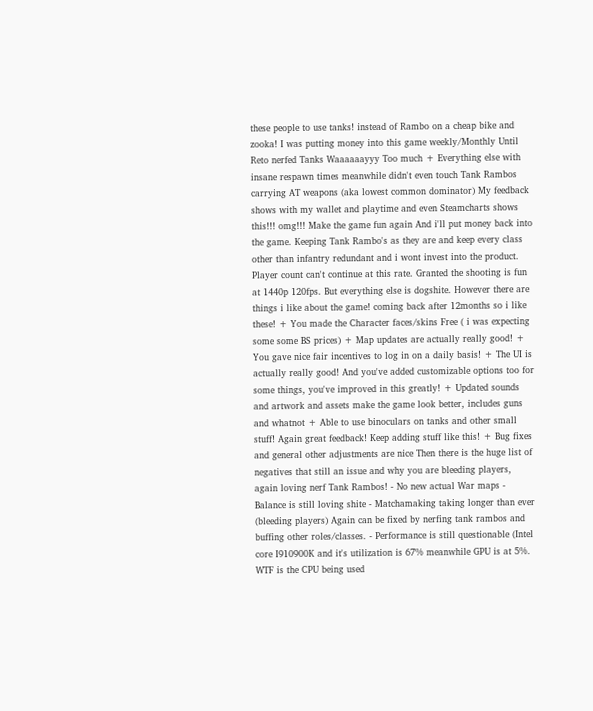these people to use tanks! instead of Rambo on a cheap bike and zooka! I was putting money into this game weekly/Monthly Until Reto nerfed Tanks Waaaaaayyy Too much + Everything else with insane respawn times meanwhile didn't even touch Tank Rambos carrying AT weapons (aka lowest common dominator) My feedback shows with my wallet and playtime and even Steamcharts shows this!!! omg!!! Make the game fun again And i'll put money back into the game. Keeping Tank Rambo's as they are and keep every class other than infantry redundant and i wont invest into the product. Player count can't continue at this rate. Granted the shooting is fun at 1440p 120fps. But everything else is dogshite. However there are things i like about the game! coming back after 12months so i like these! + You made the Character faces/skins Free ( i was expecting some some BS prices) + Map updates are actually really good! + You gave nice fair incentives to log in on a daily basis! + The UI is actually really good! And you've added customizable options too for some things, you've improved in this greatly! + Updated sounds and artwork and assets make the game look better, includes guns and whatnot + Able to use binoculars on tanks and other small stuff! Again great feedback! Keep adding stuff like this! + Bug fixes and general other adjustments are nice Then there is the huge list of negatives that still an issue and why you are bleeding players, again loving nerf Tank Rambos! - No new actual War maps - Balance is still loving shite - Matchamaking taking longer than ever (bleeding players) Again can be fixed by nerfing tank rambos and buffing other roles/classes. - Performance is still questionable (Intel core I910900K and it's utilization is 67% meanwhile GPU is at 5%. WTF is the CPU being used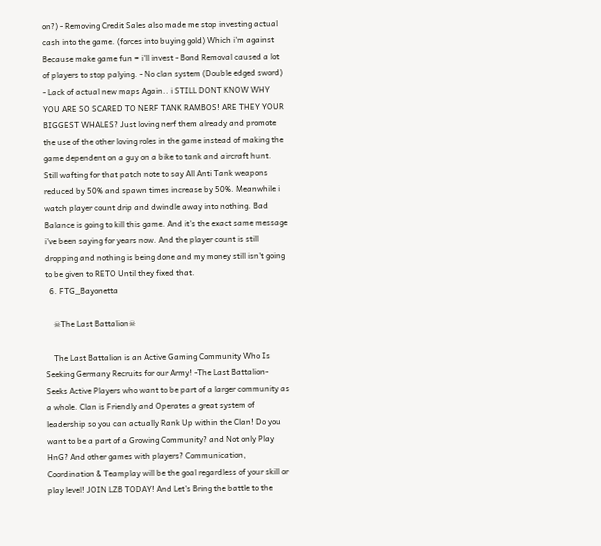on?) - Removing Credit Sales also made me stop investing actual cash into the game. (forces into buying gold) Which i'm against Because make game fun = i'll invest - Bond Removal caused a lot of players to stop palying. - No clan system (Double edged sword) - Lack of actual new maps Again.. i STILL DONT KNOW WHY YOU ARE SO SCARED TO NERF TANK RAMBOS! ARE THEY YOUR BIGGEST WHALES? Just loving nerf them already and promote the use of the other loving roles in the game instead of making the game dependent on a guy on a bike to tank and aircraft hunt. Still wafting for that patch note to say All Anti Tank weapons reduced by 50% and spawn times increase by 50%. Meanwhile i watch player count drip and dwindle away into nothing. Bad Balance is going to kill this game. And it's the exact same message i've been saying for years now. And the player count is still dropping and nothing is being done and my money still isn't going to be given to RETO Until they fixed that.
  6. FTG_Bayonetta

    ☠The Last Battalion☠

    The Last Battalion is an Active Gaming Community Who Is Seeking Germany Recruits for our Army! -The Last Battalion- Seeks Active Players who want to be part of a larger community as a whole. Clan is Friendly and Operates a great system of leadership so you can actually Rank Up within the Clan! Do you want to be a part of a Growing Community? and Not only Play HnG? And other games with players? Communication, Coordination & Teamplay will be the goal regardless of your skill or play level! JOIN LZB TODAY! And Let's Bring the battle to the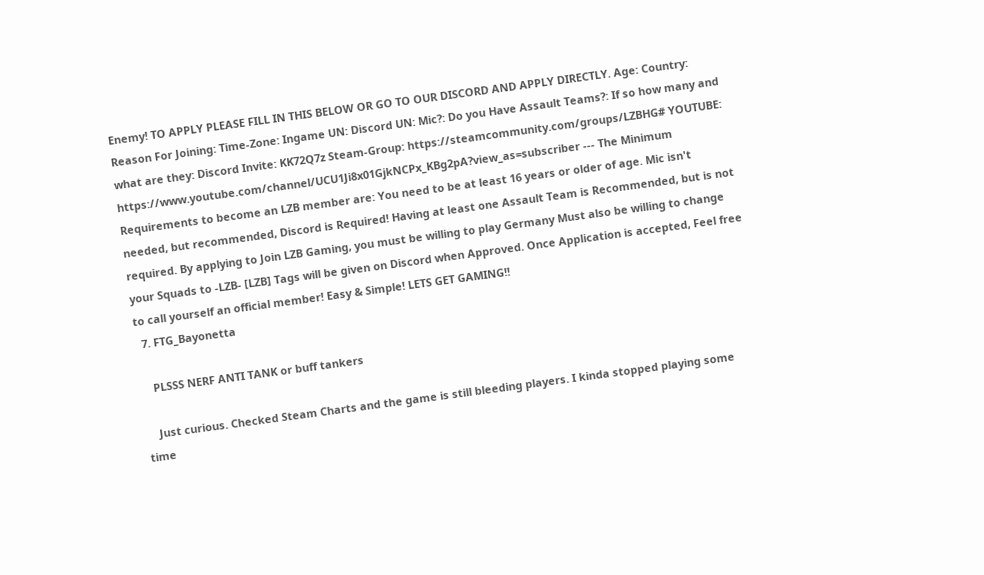Enemy! TO APPLY PLEASE FILL IN THIS BELOW OR GO TO OUR DISCORD AND APPLY DIRECTLY. Age: Country: Reason For Joining: Time-Zone: Ingame UN: Discord UN: Mic?: Do you Have Assault Teams?: If so how many and what are they: Discord Invite: KK72Q7z Steam-Group: https://steamcommunity.com/groups/LZBHG# YOUTUBE: https://www.youtube.com/channel/UCU1Ji8x01GjkNCPx_KBg2pA?view_as=subscriber --- The Minimum Requirements to become an LZB member are: You need to be at least 16 years or older of age. Mic isn't needed, but recommended, Discord is Required! Having at least one Assault Team is Recommended, but is not required. By applying to Join LZB Gaming, you must be willing to play Germany Must also be willing to change your Squads to -LZB- [LZB] Tags will be given on Discord when Approved. Once Application is accepted, Feel free to call yourself an official member! Easy & Simple! LETS GET GAMING!!
  7. FTG_Bayonetta

    PLSSS NERF ANTI TANK or buff tankers

    Just curious. Checked Steam Charts and the game is still bleeding players. I kinda stopped playing some time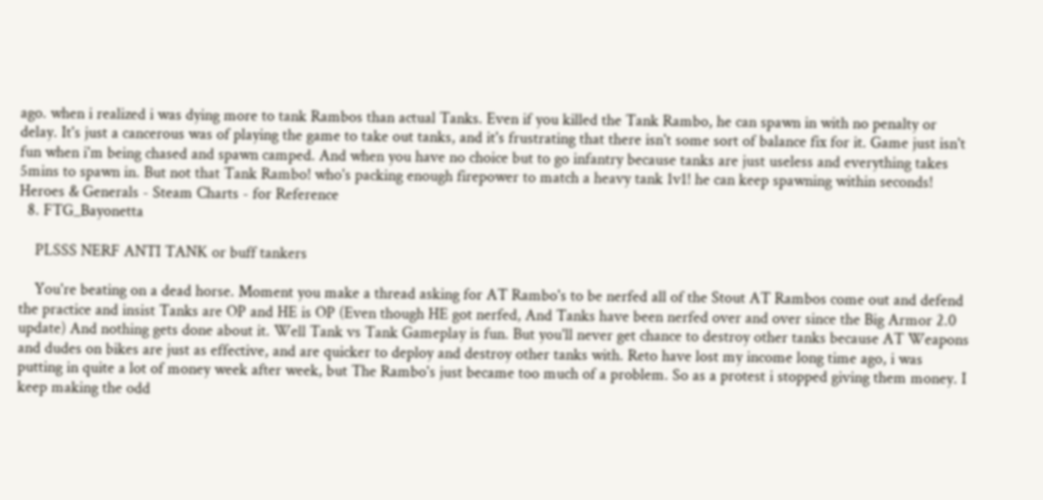ago. when i realized i was dying more to tank Rambos than actual Tanks. Even if you killed the Tank Rambo, he can spawn in with no penalty or delay. It's just a cancerous was of playing the game to take out tanks, and it's frustrating that there isn't some sort of balance fix for it. Game just isn't fun when i'm being chased and spawn camped. And when you have no choice but to go infantry because tanks are just useless and everything takes 5mins to spawn in. But not that Tank Rambo! who's packing enough firepower to match a heavy tank 1v1! he can keep spawning within seconds! Heroes & Generals - Steam Charts - for Reference
  8. FTG_Bayonetta

    PLSSS NERF ANTI TANK or buff tankers

    You're beating on a dead horse. Moment you make a thread asking for AT Rambo's to be nerfed all of the Stout AT Rambos come out and defend the practice and insist Tanks are OP and HE is OP (Even though HE got nerfed, And Tanks have been nerfed over and over since the Big Armor 2.0 update) And nothing gets done about it. Well Tank vs Tank Gameplay is fun. But you'll never get chance to destroy other tanks because AT Weapons and dudes on bikes are just as effective, and are quicker to deploy and destroy other tanks with. Reto have lost my income long time ago, i was putting in quite a lot of money week after week, but The Rambo's just became too much of a problem. So as a protest i stopped giving them money. I keep making the odd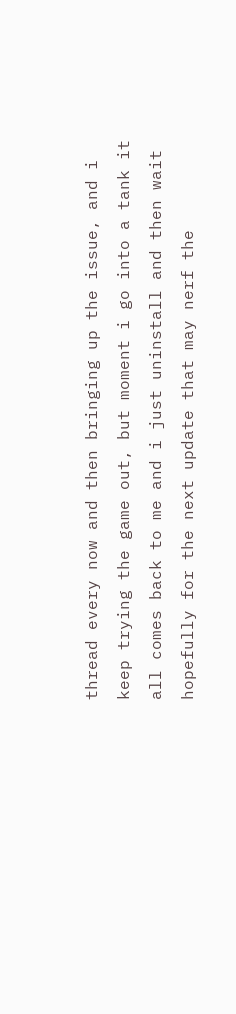thread every now and then bringing up the issue, and i keep trying the game out, but moment i go into a tank it all comes back to me and i just uninstall and then wait hopefully for the next update that may nerf the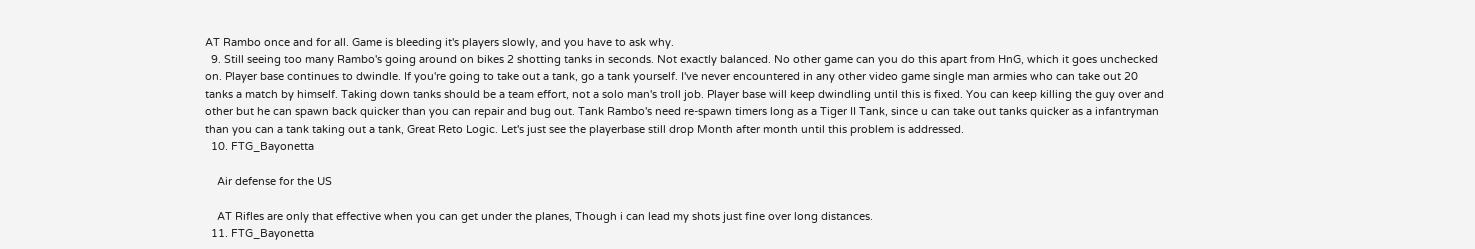AT Rambo once and for all. Game is bleeding it's players slowly, and you have to ask why.
  9. Still seeing too many Rambo's going around on bikes 2 shotting tanks in seconds. Not exactly balanced. No other game can you do this apart from HnG, which it goes unchecked on. Player base continues to dwindle. If you're going to take out a tank, go a tank yourself. I've never encountered in any other video game single man armies who can take out 20 tanks a match by himself. Taking down tanks should be a team effort, not a solo man's troll job. Player base will keep dwindling until this is fixed. You can keep killing the guy over and other but he can spawn back quicker than you can repair and bug out. Tank Rambo's need re-spawn timers long as a Tiger II Tank, since u can take out tanks quicker as a infantryman than you can a tank taking out a tank, Great Reto Logic. Let's just see the playerbase still drop Month after month until this problem is addressed.
  10. FTG_Bayonetta

    Air defense for the US

    AT Rifles are only that effective when you can get under the planes, Though i can lead my shots just fine over long distances.
  11. FTG_Bayonetta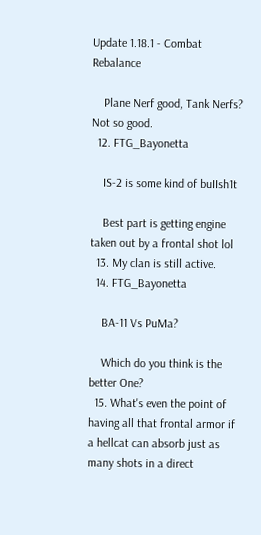Update 1.18.1 - Combat Rebalance

    Plane Nerf good, Tank Nerfs? Not so good.
  12. FTG_Bayonetta

    IS-2 is some kind of buIIsh1t

    Best part is getting engine taken out by a frontal shot lol
  13. My clan is still active.
  14. FTG_Bayonetta

    BA-11 Vs PuMa?

    Which do you think is the better One?
  15. What's even the point of having all that frontal armor if a hellcat can absorb just as many shots in a direct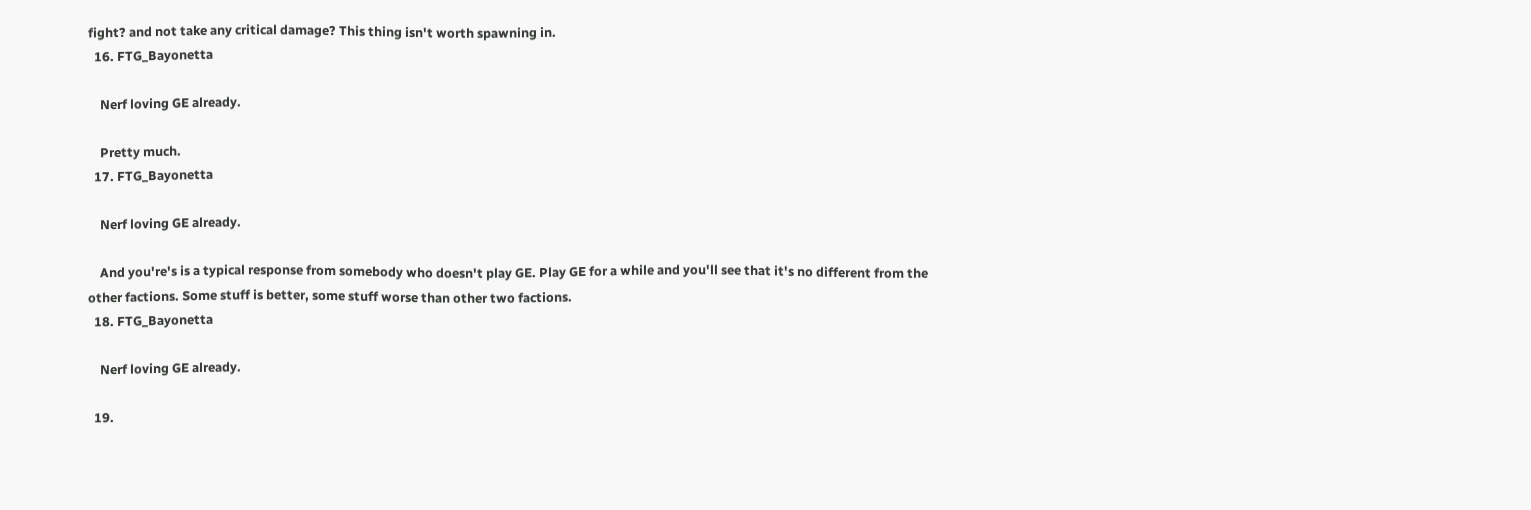fight? and not take any critical damage? This thing isn't worth spawning in.
  16. FTG_Bayonetta

    Nerf loving GE already.

    Pretty much.
  17. FTG_Bayonetta

    Nerf loving GE already.

    And you're's is a typical response from somebody who doesn't play GE. Play GE for a while and you'll see that it's no different from the other factions. Some stuff is better, some stuff worse than other two factions.
  18. FTG_Bayonetta

    Nerf loving GE already.

  19.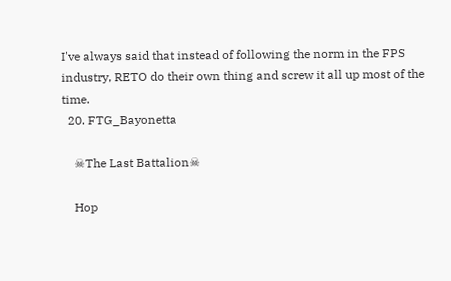I've always said that instead of following the norm in the FPS industry, RETO do their own thing and screw it all up most of the time.
  20. FTG_Bayonetta

    ☠The Last Battalion☠

    Hop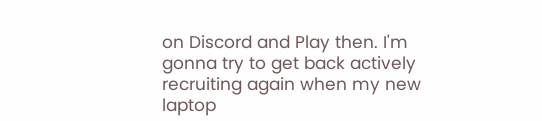on Discord and Play then. I'm gonna try to get back actively recruiting again when my new laptop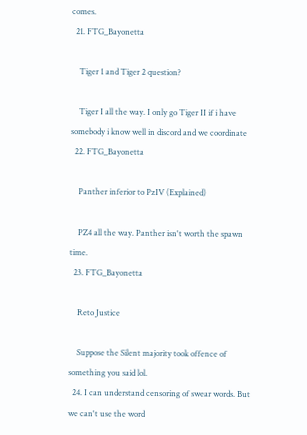comes.
  21. FTG_Bayonetta

    Tiger 1 and Tiger 2 question?

    Tiger I all the way. I only go Tiger II if i have somebody i know well in discord and we coordinate
  22. FTG_Bayonetta

    Panther inferior to PzIV (Explained)

    PZ4 all the way. Panther isn't worth the spawn time.
  23. FTG_Bayonetta

    Reto Justice

    Suppose the Silent majority took offence of something you said lol.
  24. I can understand censoring of swear words. But we can't use the word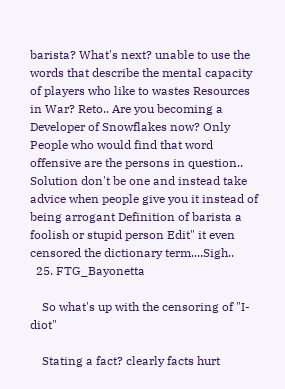barista? What's next? unable to use the words that describe the mental capacity of players who like to wastes Resources in War? Reto.. Are you becoming a Developer of Snowflakes now? Only People who would find that word offensive are the persons in question.. Solution don't be one and instead take advice when people give you it instead of being arrogant Definition of barista a foolish or stupid person Edit" it even censored the dictionary term....Sigh..
  25. FTG_Bayonetta

    So what's up with the censoring of "I-diot"

    Stating a fact? clearly facts hurt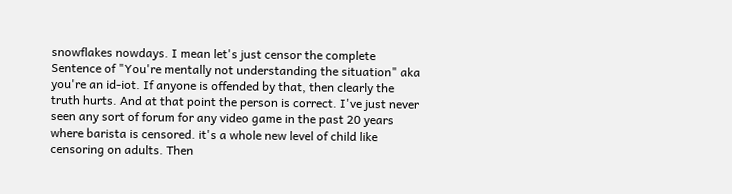snowflakes nowdays. I mean let's just censor the complete Sentence of "You're mentally not understanding the situation" aka you're an id-iot. If anyone is offended by that, then clearly the truth hurts. And at that point the person is correct. I've just never seen any sort of forum for any video game in the past 20 years where barista is censored. it's a whole new level of child like censoring on adults. Then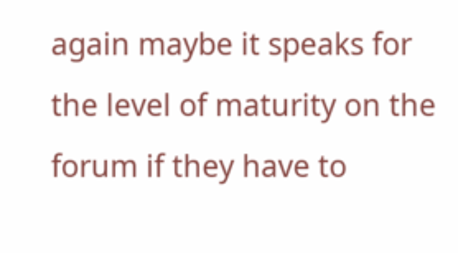again maybe it speaks for the level of maturity on the forum if they have to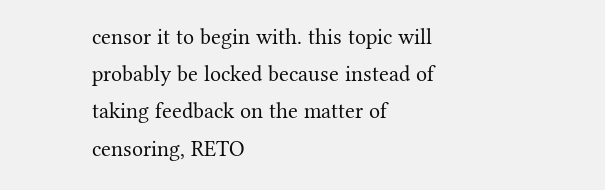censor it to begin with. this topic will probably be locked because instead of taking feedback on the matter of censoring, RETO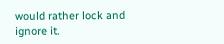would rather lock and ignore it.